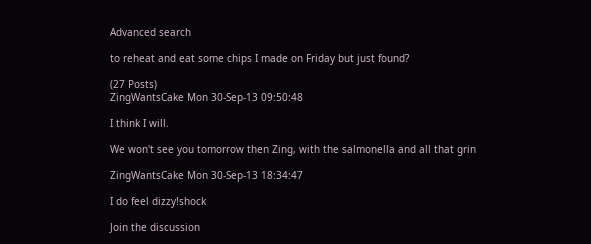Advanced search

to reheat and eat some chips I made on Friday but just found?

(27 Posts)
ZingWantsCake Mon 30-Sep-13 09:50:48

I think I will.

We won't see you tomorrow then Zing, with the salmonella and all that grin

ZingWantsCake Mon 30-Sep-13 18:34:47

I do feel dizzy!shock

Join the discussion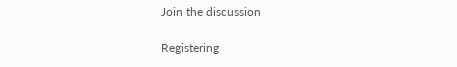Join the discussion

Registering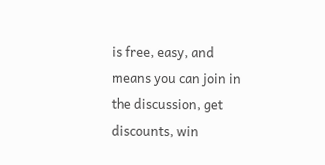is free, easy, and means you can join in the discussion, get discounts, win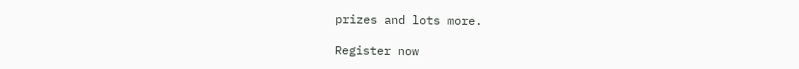prizes and lots more.

Register now